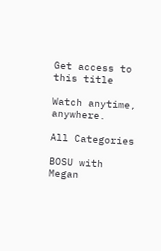Get access to this title

Watch anytime, anywhere.

All Categories

BOSU with Megan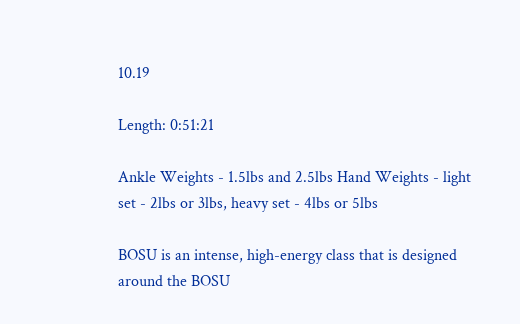10.19

Length: 0:51:21

Ankle Weights - 1.5lbs and 2.5lbs Hand Weights - light set - 2lbs or 3lbs, heavy set - 4lbs or 5lbs

BOSU is an intense, high-energy class that is designed around the BOSU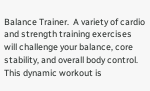Balance Trainer.  A variety of cardio and strength training exercises will challenge your balance, core stability, and overall body control. This dynamic workout is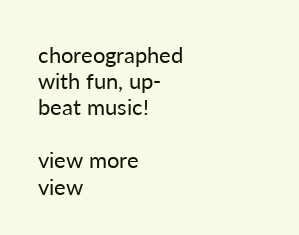choreographed with fun, up-beat music!

view more view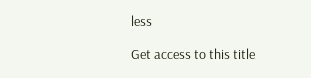less

Get access to this title